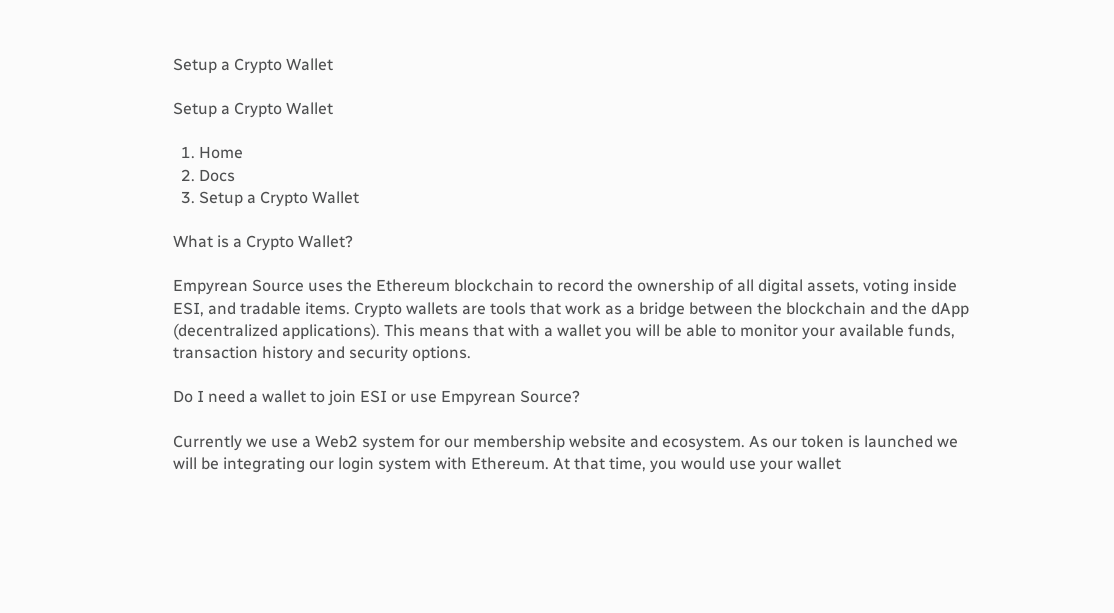Setup a Crypto Wallet

Setup a Crypto Wallet

  1. Home
  2. Docs
  3. Setup a Crypto Wallet

What is a Crypto Wallet?

Empyrean Source uses the Ethereum blockchain to record the ownership of all digital assets, voting inside ESI, and tradable items. Crypto wallets are tools that work as a bridge between the blockchain and the dApp (decentralized applications). This means that with a wallet you will be able to monitor your available funds, transaction history and security options.

Do I need a wallet to join ESI or use Empyrean Source?

Currently we use a Web2 system for our membership website and ecosystem. As our token is launched we will be integrating our login system with Ethereum. At that time, you would use your wallet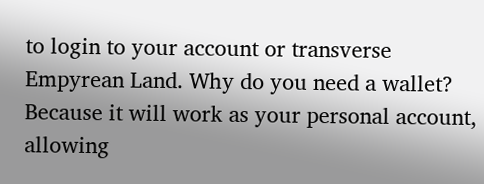to login to your account or transverse Empyrean Land. Why do you need a wallet? Because it will work as your personal account, allowing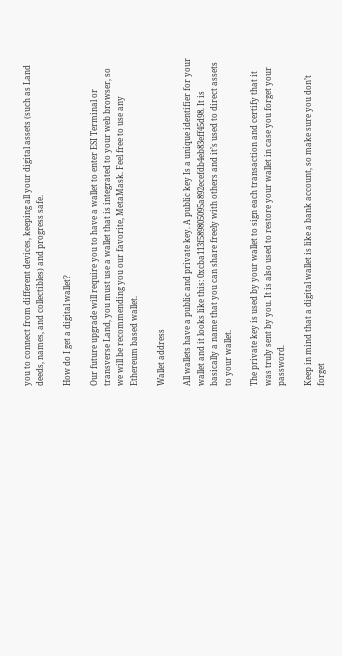you to connect from different devices, keeping all your digital assets (such as Land deeds, names, and collectibles) and progress safe.

How do I get a digital wallet?

Our future upgrade will require you to have a wallet to enter ESI Terminal or transverse Land, you must use a wallet that is integrated to your web browser, so we will be recommending you our favorite, MetaMask. Feel free to use any Ethereum based wallet.

Wallet address

All wallets have a public and private key. A public key Is a unique identifier for your wallet and it looks like this: 0xcba113f589805095a892ecefdb4eb83eff45d98. It is basically a name that you can share freely with others and it’s used to direct assets to your wallet.

The private key is used by your wallet to sign each transaction and certify that it was truly sent by you. It is also used to restore your wallet in case you forget your password.

Keep in mind that a digital wallet is like a bank account, so make sure you don’t forget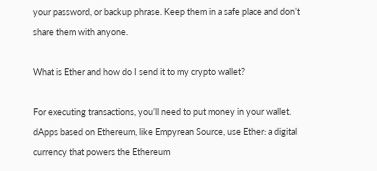your password, or backup phrase. Keep them in a safe place and don’t share them with anyone.

What is Ether and how do I send it to my crypto wallet?

For executing transactions, you’ll need to put money in your wallet. dApps based on Ethereum, like Empyrean Source, use Ether: a digital currency that powers the Ethereum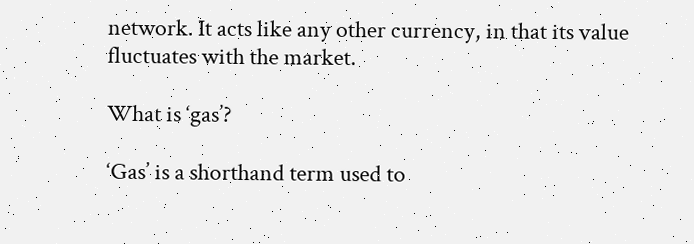network. It acts like any other currency, in that its value fluctuates with the market.

What is ‘gas’?

‘Gas’ is a shorthand term used to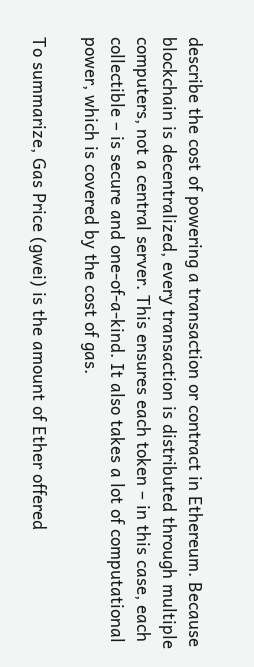describe the cost of powering a transaction or contract in Ethereum. Because blockchain is decentralized, every transaction is distributed through multiple computers, not a central server. This ensures each token – in this case, each collectible – is secure and one-of-a-kind. It also takes a lot of computational power, which is covered by the cost of gas.

To summarize, Gas Price (gwei) is the amount of Ether offered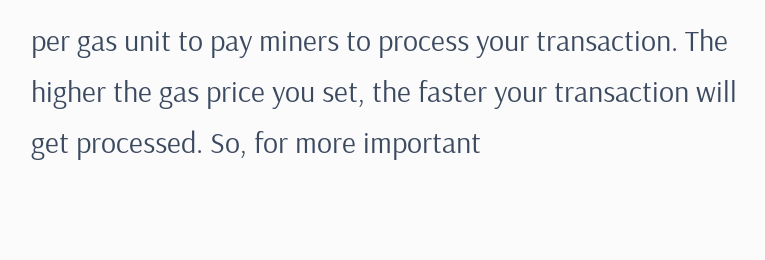per gas unit to pay miners to process your transaction. The higher the gas price you set, the faster your transaction will get processed. So, for more important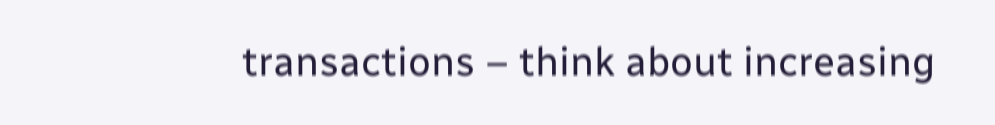transactions – think about increasing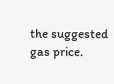the suggested gas price.